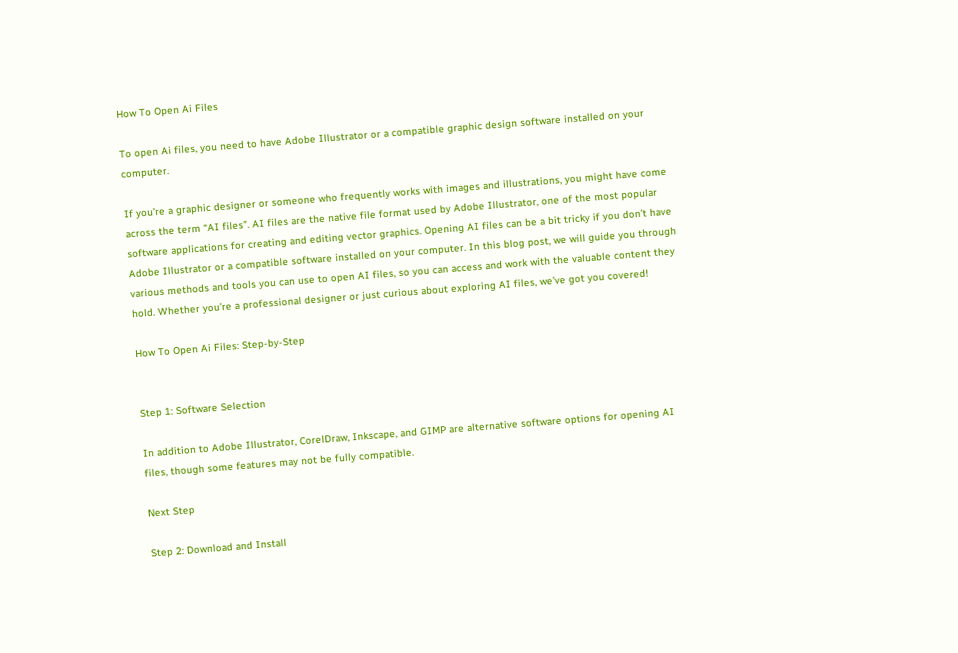How To Open Ai Files

To open Ai files, you need to have Adobe Illustrator or a compatible graphic design software installed on your computer.

If you’re a graphic designer or someone who frequently works with images and illustrations, you might have come across the term “AI files”. AI files are the native file format used by Adobe Illustrator, one of the most popular software applications for creating and editing vector graphics. Opening AI files can be a bit tricky if you don’t have Adobe Illustrator or a compatible software installed on your computer. In this blog post, we will guide you through various methods and tools you can use to open AI files, so you can access and work with the valuable content they hold. Whether you’re a professional designer or just curious about exploring AI files, we’ve got you covered!

How To Open Ai Files: Step-by-Step


Step 1: Software Selection

In addition to Adobe Illustrator, CorelDraw, Inkscape, and GIMP are alternative software options for opening AI files, though some features may not be fully compatible.

Next Step

Step 2: Download and Install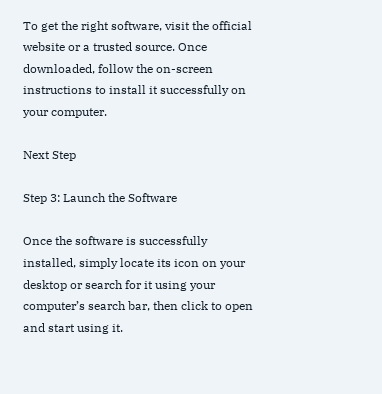To get the right software, visit the official website or a trusted source. Once downloaded, follow the on-screen instructions to install it successfully on your computer.

Next Step

Step 3: Launch the Software

Once the software is successfully installed, simply locate its icon on your desktop or search for it using your computer’s search bar, then click to open and start using it.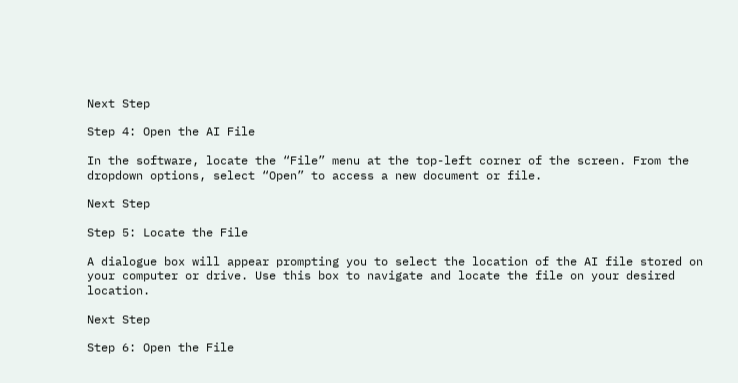Next Step

Step 4: Open the AI File

In the software, locate the “File” menu at the top-left corner of the screen. From the dropdown options, select “Open” to access a new document or file.

Next Step

Step 5: Locate the File

A dialogue box will appear prompting you to select the location of the AI file stored on your computer or drive. Use this box to navigate and locate the file on your desired location.

Next Step

Step 6: Open the File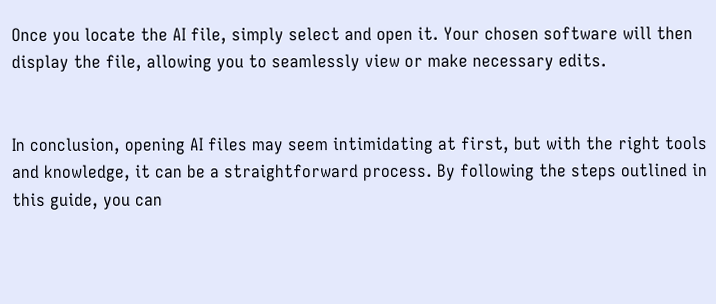Once you locate the AI file, simply select and open it. Your chosen software will then display the file, allowing you to seamlessly view or make necessary edits.


In conclusion, opening AI files may seem intimidating at first, but with the right tools and knowledge, it can be a straightforward process. By following the steps outlined in this guide, you can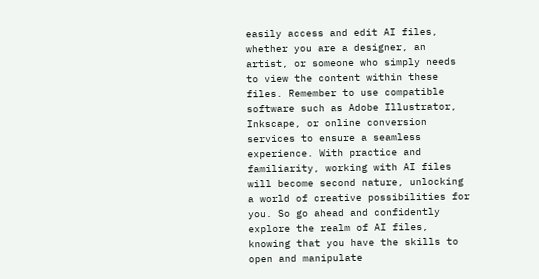easily access and edit AI files, whether you are a designer, an artist, or someone who simply needs to view the content within these files. Remember to use compatible software such as Adobe Illustrator, Inkscape, or online conversion services to ensure a seamless experience. With practice and familiarity, working with AI files will become second nature, unlocking a world of creative possibilities for you. So go ahead and confidently explore the realm of AI files, knowing that you have the skills to open and manipulate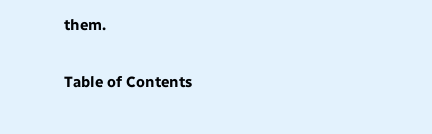them.

Table of Contents